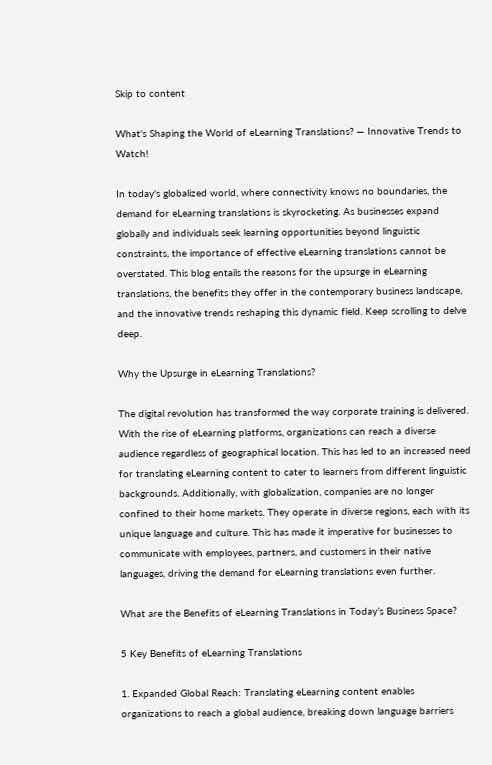Skip to content

What's Shaping the World of eLearning Translations? — Innovative Trends to Watch!

In today's globalized world, where connectivity knows no boundaries, the demand for eLearning translations is skyrocketing. As businesses expand globally and individuals seek learning opportunities beyond linguistic constraints, the importance of effective eLearning translations cannot be overstated. This blog entails the reasons for the upsurge in eLearning translations, the benefits they offer in the contemporary business landscape, and the innovative trends reshaping this dynamic field. Keep scrolling to delve deep.

Why the Upsurge in eLearning Translations?

The digital revolution has transformed the way corporate training is delivered. With the rise of eLearning platforms, organizations can reach a diverse audience regardless of geographical location. This has led to an increased need for translating eLearning content to cater to learners from different linguistic backgrounds. Additionally, with globalization, companies are no longer confined to their home markets. They operate in diverse regions, each with its unique language and culture. This has made it imperative for businesses to communicate with employees, partners, and customers in their native languages, driving the demand for eLearning translations even further.

What are the Benefits of eLearning Translations in Today’s Business Space?

5 Key Benefits of eLearning Translations

1. Expanded Global Reach: Translating eLearning content enables organizations to reach a global audience, breaking down language barriers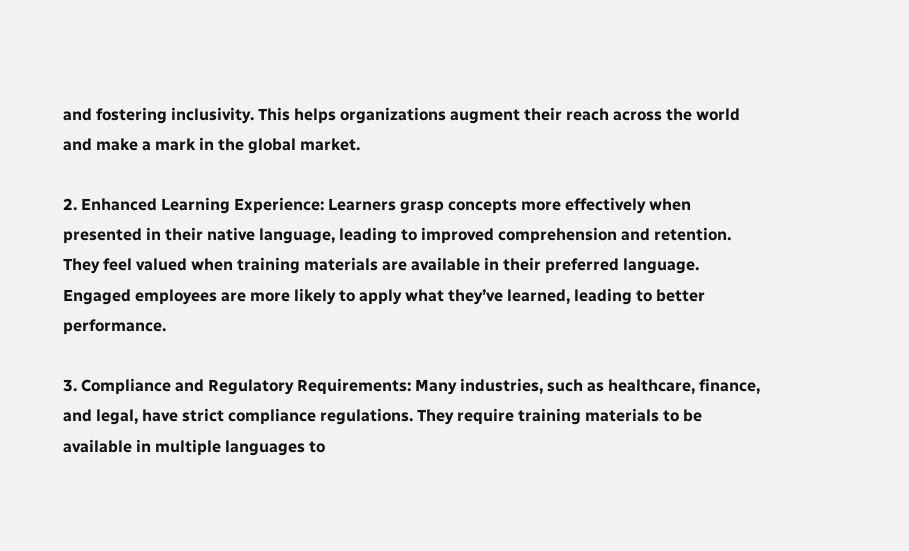and fostering inclusivity. This helps organizations augment their reach across the world and make a mark in the global market.

2. Enhanced Learning Experience: Learners grasp concepts more effectively when presented in their native language, leading to improved comprehension and retention. They feel valued when training materials are available in their preferred language. Engaged employees are more likely to apply what they’ve learned, leading to better performance.

3. Compliance and Regulatory Requirements: Many industries, such as healthcare, finance, and legal, have strict compliance regulations. They require training materials to be available in multiple languages to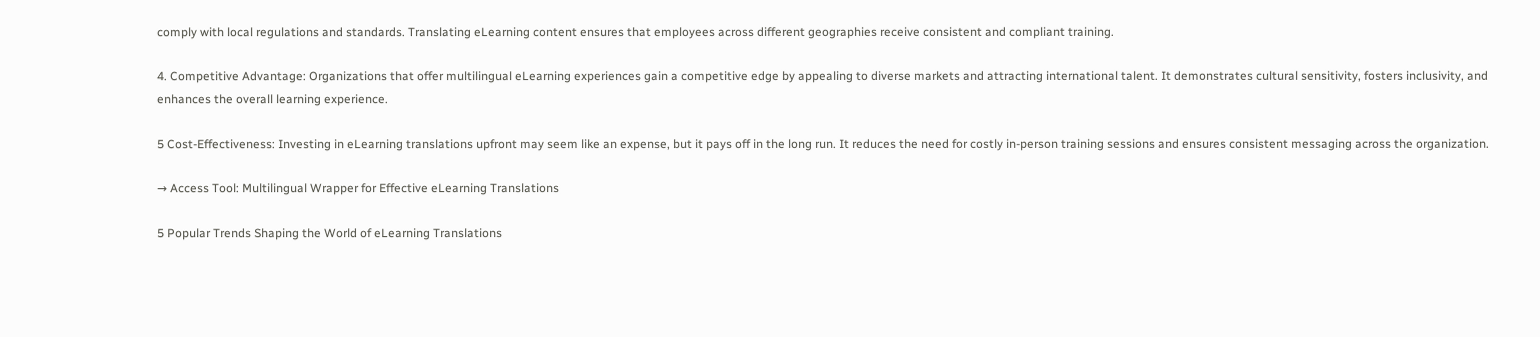comply with local regulations and standards. Translating eLearning content ensures that employees across different geographies receive consistent and compliant training.

4. Competitive Advantage: Organizations that offer multilingual eLearning experiences gain a competitive edge by appealing to diverse markets and attracting international talent. It demonstrates cultural sensitivity, fosters inclusivity, and enhances the overall learning experience.

5 Cost-Effectiveness: Investing in eLearning translations upfront may seem like an expense, but it pays off in the long run. It reduces the need for costly in-person training sessions and ensures consistent messaging across the organization.

→ Access Tool: Multilingual Wrapper for Effective eLearning Translations

5 Popular Trends Shaping the World of eLearning Translations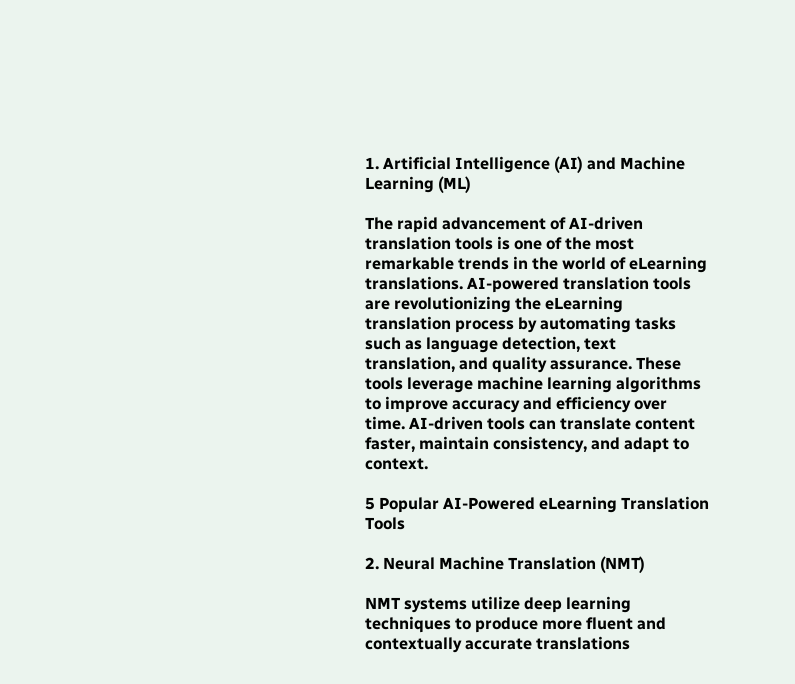1. Artificial Intelligence (AI) and Machine Learning (ML)

The rapid advancement of AI-driven translation tools is one of the most remarkable trends in the world of eLearning translations. AI-powered translation tools are revolutionizing the eLearning translation process by automating tasks such as language detection, text translation, and quality assurance. These tools leverage machine learning algorithms to improve accuracy and efficiency over time. AI-driven tools can translate content faster, maintain consistency, and adapt to context.

5 Popular AI-Powered eLearning Translation Tools

2. Neural Machine Translation (NMT)

NMT systems utilize deep learning techniques to produce more fluent and contextually accurate translations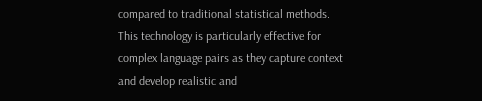compared to traditional statistical methods. This technology is particularly effective for complex language pairs as they capture context and develop realistic and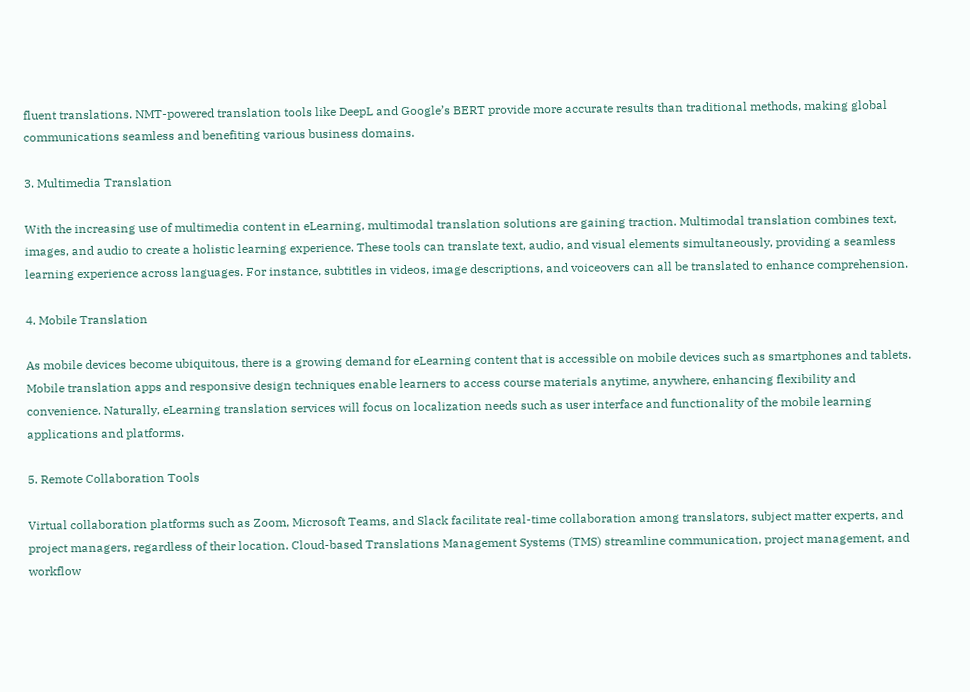fluent translations. NMT-powered translation tools like DeepL and Google’s BERT provide more accurate results than traditional methods, making global communications seamless and benefiting various business domains.

3. Multimedia Translation

With the increasing use of multimedia content in eLearning, multimodal translation solutions are gaining traction. Multimodal translation combines text, images, and audio to create a holistic learning experience. These tools can translate text, audio, and visual elements simultaneously, providing a seamless learning experience across languages. For instance, subtitles in videos, image descriptions, and voiceovers can all be translated to enhance comprehension.

4. Mobile Translation

As mobile devices become ubiquitous, there is a growing demand for eLearning content that is accessible on mobile devices such as smartphones and tablets. Mobile translation apps and responsive design techniques enable learners to access course materials anytime, anywhere, enhancing flexibility and convenience. Naturally, eLearning translation services will focus on localization needs such as user interface and functionality of the mobile learning applications and platforms.

5. Remote Collaboration Tools

Virtual collaboration platforms such as Zoom, Microsoft Teams, and Slack facilitate real-time collaboration among translators, subject matter experts, and project managers, regardless of their location. Cloud-based Translations Management Systems (TMS) streamline communication, project management, and workflow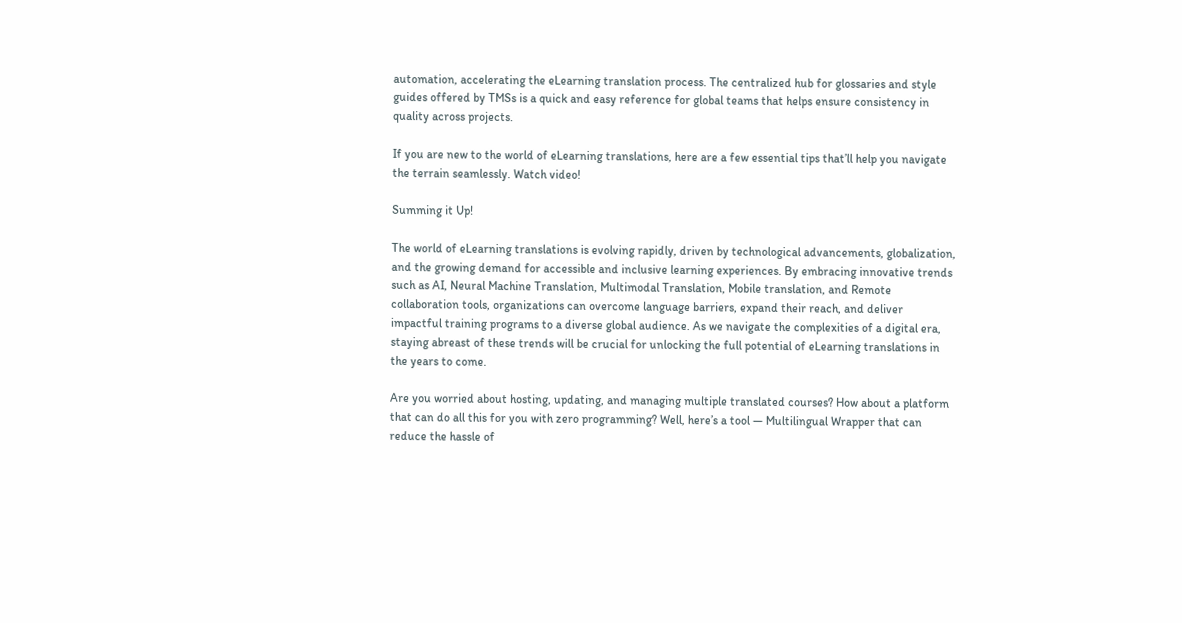automation, accelerating the eLearning translation process. The centralized hub for glossaries and style guides offered by TMSs is a quick and easy reference for global teams that helps ensure consistency in quality across projects.

If you are new to the world of eLearning translations, here are a few essential tips that’ll help you navigate the terrain seamlessly. Watch video!

Summing it Up!

The world of eLearning translations is evolving rapidly, driven by technological advancements, globalization, and the growing demand for accessible and inclusive learning experiences. By embracing innovative trends such as AI, Neural Machine Translation, Multimodal Translation, Mobile translation, and Remote collaboration tools, organizations can overcome language barriers, expand their reach, and deliver impactful training programs to a diverse global audience. As we navigate the complexities of a digital era, staying abreast of these trends will be crucial for unlocking the full potential of eLearning translations in the years to come.

Are you worried about hosting, updating, and managing multiple translated courses? How about a platform that can do all this for you with zero programming? Well, here’s a tool — Multilingual Wrapper that can reduce the hassle of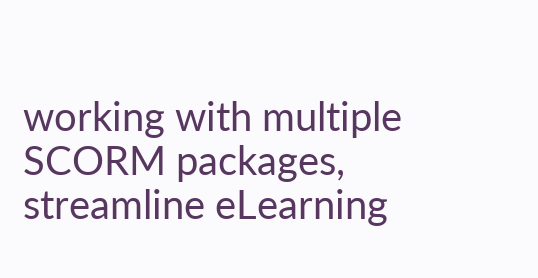working with multiple SCORM packages, streamline eLearning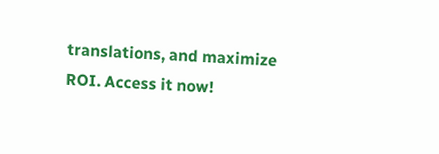translations, and maximize ROI. Access it now!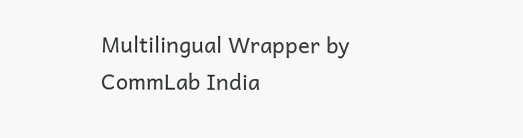Multilingual Wrapper by CommLab India